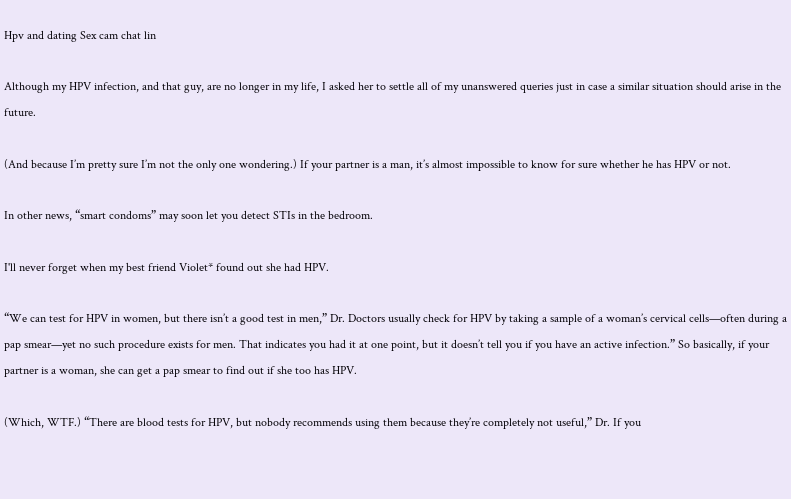Hpv and dating Sex cam chat lin

Although my HPV infection, and that guy, are no longer in my life, I asked her to settle all of my unanswered queries just in case a similar situation should arise in the future.

(And because I’m pretty sure I’m not the only one wondering.) If your partner is a man, it’s almost impossible to know for sure whether he has HPV or not.

In other news, “smart condoms” may soon let you detect STIs in the bedroom.

I'll never forget when my best friend Violet* found out she had HPV.

“We can test for HPV in women, but there isn’t a good test in men,” Dr. Doctors usually check for HPV by taking a sample of a woman’s cervical cells—often during a pap smear—yet no such procedure exists for men. That indicates you had it at one point, but it doesn’t tell you if you have an active infection.” So basically, if your partner is a woman, she can get a pap smear to find out if she too has HPV.

(Which, WTF.) “There are blood tests for HPV, but nobody recommends using them because they’re completely not useful,” Dr. If you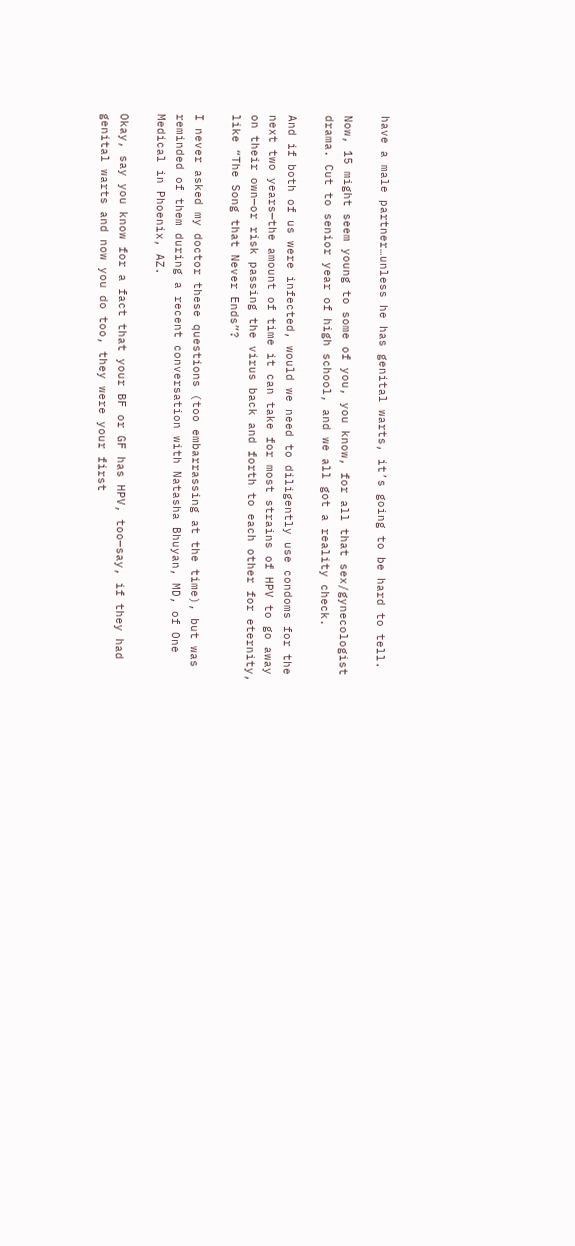have a male partner…unless he has genital warts, it’s going to be hard to tell.

Now, 15 might seem young to some of you, you know, for all that sex/gynecologist drama. Cut to senior year of high school, and we all got a reality check.

And if both of us were infected, would we need to diligently use condoms for the next two years—the amount of time it can take for most strains of HPV to go away on their own—or risk passing the virus back and forth to each other for eternity, like “The Song that Never Ends”?

I never asked my doctor these questions (too embarrassing at the time), but was reminded of them during a recent conversation with Natasha Bhuyan, MD, of One Medical in Phoenix, AZ.

Okay, say you know for a fact that your BF or GF has HPV, too—say, if they had genital warts and now you do too, they were your first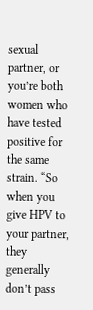sexual partner, or you’re both women who have tested positive for the same strain. “So when you give HPV to your partner, they generally don’t pass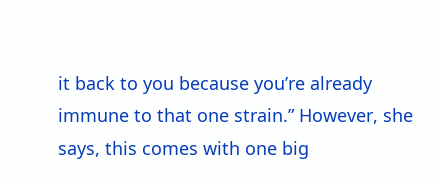it back to you because you’re already immune to that one strain.” However, she says, this comes with one big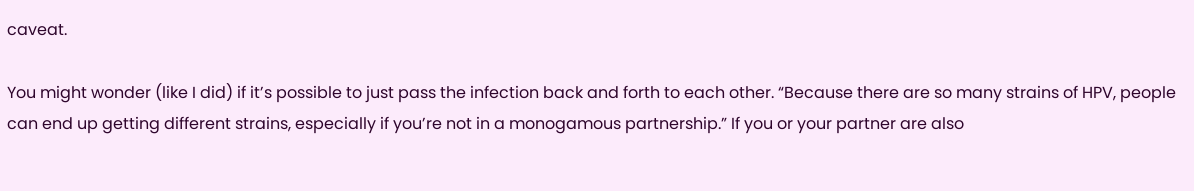caveat.

You might wonder (like I did) if it’s possible to just pass the infection back and forth to each other. “Because there are so many strains of HPV, people can end up getting different strains, especially if you’re not in a monogamous partnership.” If you or your partner are also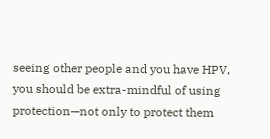seeing other people and you have HPV, you should be extra-mindful of using protection—not only to protect them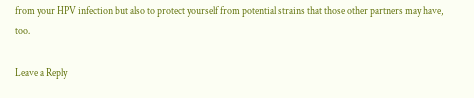from your HPV infection but also to protect yourself from potential strains that those other partners may have, too.

Leave a Reply